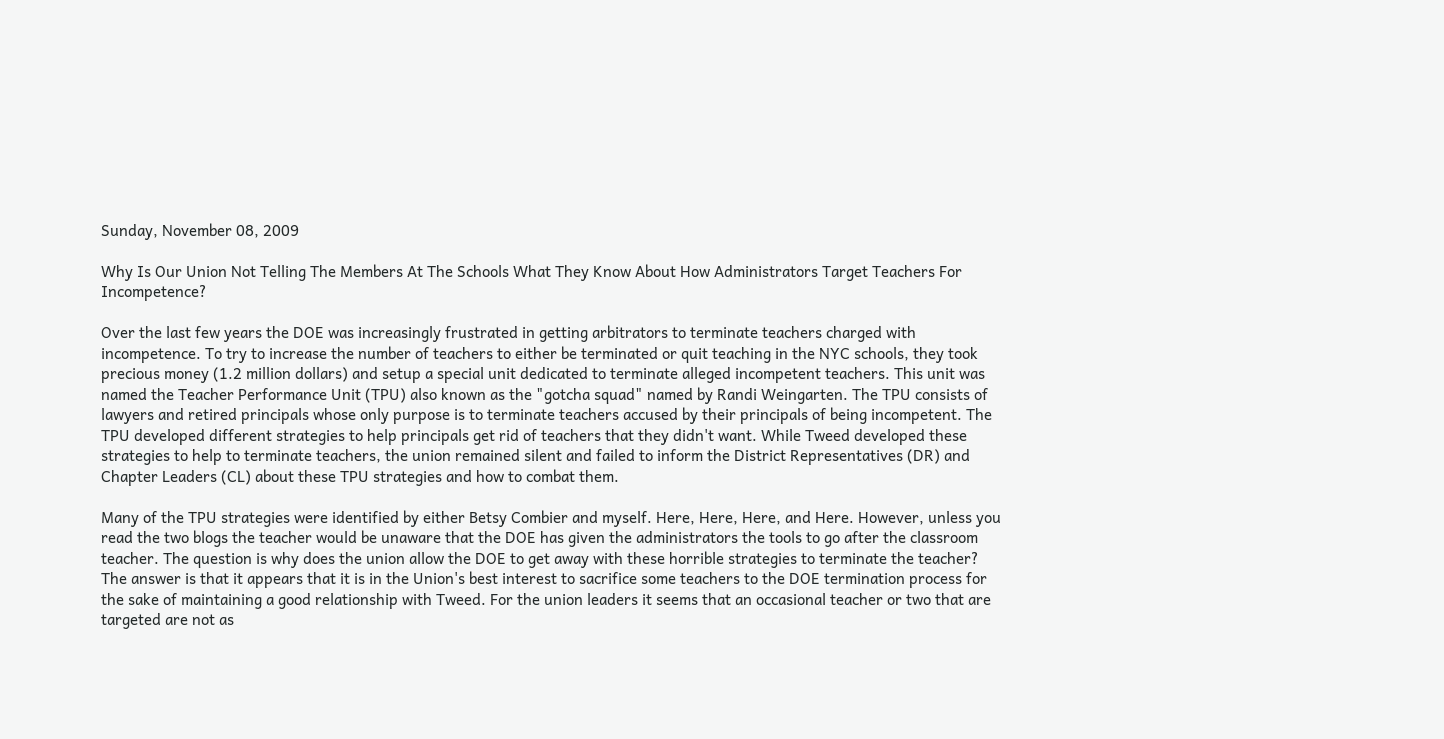Sunday, November 08, 2009

Why Is Our Union Not Telling The Members At The Schools What They Know About How Administrators Target Teachers For Incompetence?

Over the last few years the DOE was increasingly frustrated in getting arbitrators to terminate teachers charged with incompetence. To try to increase the number of teachers to either be terminated or quit teaching in the NYC schools, they took precious money (1.2 million dollars) and setup a special unit dedicated to terminate alleged incompetent teachers. This unit was named the Teacher Performance Unit (TPU) also known as the "gotcha squad" named by Randi Weingarten. The TPU consists of lawyers and retired principals whose only purpose is to terminate teachers accused by their principals of being incompetent. The TPU developed different strategies to help principals get rid of teachers that they didn't want. While Tweed developed these strategies to help to terminate teachers, the union remained silent and failed to inform the District Representatives (DR) and Chapter Leaders (CL) about these TPU strategies and how to combat them.

Many of the TPU strategies were identified by either Betsy Combier and myself. Here, Here, Here, and Here. However, unless you read the two blogs the teacher would be unaware that the DOE has given the administrators the tools to go after the classroom teacher. The question is why does the union allow the DOE to get away with these horrible strategies to terminate the teacher? The answer is that it appears that it is in the Union's best interest to sacrifice some teachers to the DOE termination process for the sake of maintaining a good relationship with Tweed. For the union leaders it seems that an occasional teacher or two that are targeted are not as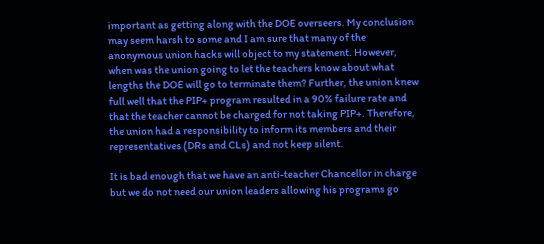important as getting along with the DOE overseers. My conclusion may seem harsh to some and I am sure that many of the anonymous union hacks will object to my statement. However, when was the union going to let the teachers know about what lengths the DOE will go to terminate them? Further, the union knew full well that the PIP+ program resulted in a 90% failure rate and that the teacher cannot be charged for not taking PIP+. Therefore, the union had a responsibility to inform its members and their representatives (DRs and CLs) and not keep silent.

It is bad enough that we have an anti-teacher Chancellor in charge but we do not need our union leaders allowing his programs go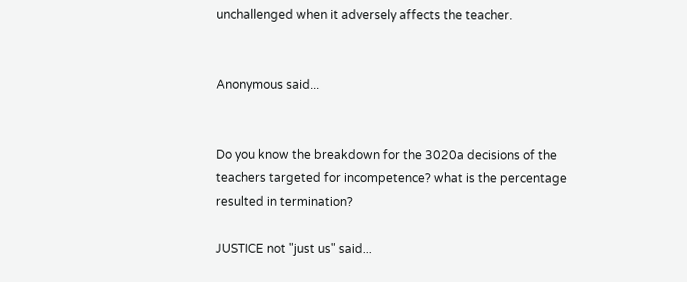unchallenged when it adversely affects the teacher.


Anonymous said...


Do you know the breakdown for the 3020a decisions of the teachers targeted for incompetence? what is the percentage resulted in termination?

JUSTICE not "just us" said...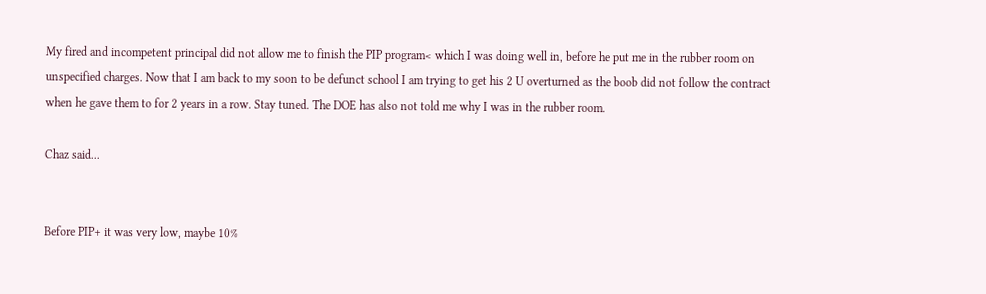My fired and incompetent principal did not allow me to finish the PIP program< which I was doing well in, before he put me in the rubber room on unspecified charges. Now that I am back to my soon to be defunct school I am trying to get his 2 U overturned as the boob did not follow the contract when he gave them to for 2 years in a row. Stay tuned. The DOE has also not told me why I was in the rubber room.

Chaz said...


Before PIP+ it was very low, maybe 10%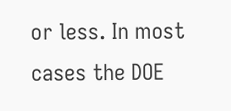or less. In most cases the DOE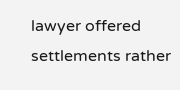lawyer offered settlements rather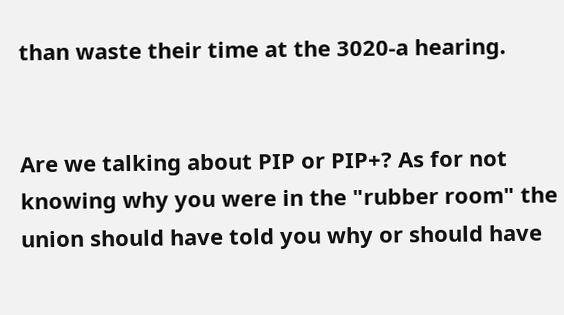than waste their time at the 3020-a hearing.


Are we talking about PIP or PIP+? As for not knowing why you were in the "rubber room" the union should have told you why or should have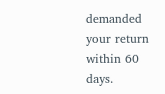demanded your return within 60 days.